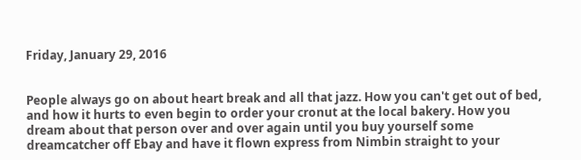Friday, January 29, 2016


People always go on about heart break and all that jazz. How you can't get out of bed, and how it hurts to even begin to order your cronut at the local bakery. How you dream about that person over and over again until you buy yourself some dreamcatcher off Ebay and have it flown express from Nimbin straight to your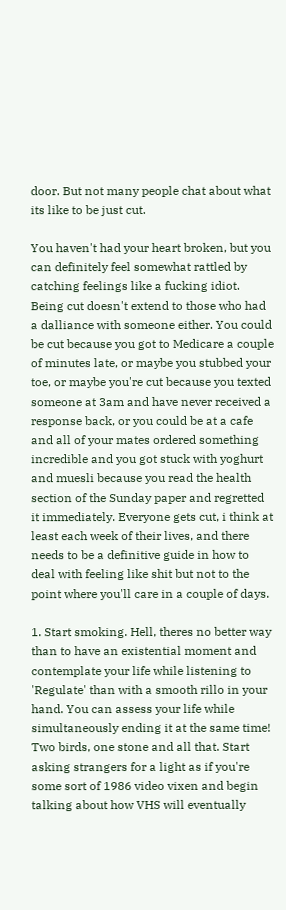door. But not many people chat about what its like to be just cut.

You haven't had your heart broken, but you can definitely feel somewhat rattled by catching feelings like a fucking idiot. Being cut doesn't extend to those who had a dalliance with someone either. You could be cut because you got to Medicare a couple of minutes late, or maybe you stubbed your toe, or maybe you're cut because you texted someone at 3am and have never received a response back, or you could be at a cafe and all of your mates ordered something incredible and you got stuck with yoghurt and muesli because you read the health section of the Sunday paper and regretted it immediately. Everyone gets cut, i think at least each week of their lives, and there needs to be a definitive guide in how to deal with feeling like shit but not to the point where you'll care in a couple of days.

1. Start smoking. Hell, theres no better way than to have an existential moment and contemplate your life while listening to 'Regulate' than with a smooth rillo in your hand. You can assess your life while simultaneously ending it at the same time! Two birds, one stone and all that. Start asking strangers for a light as if you're some sort of 1986 video vixen and begin talking about how VHS will eventually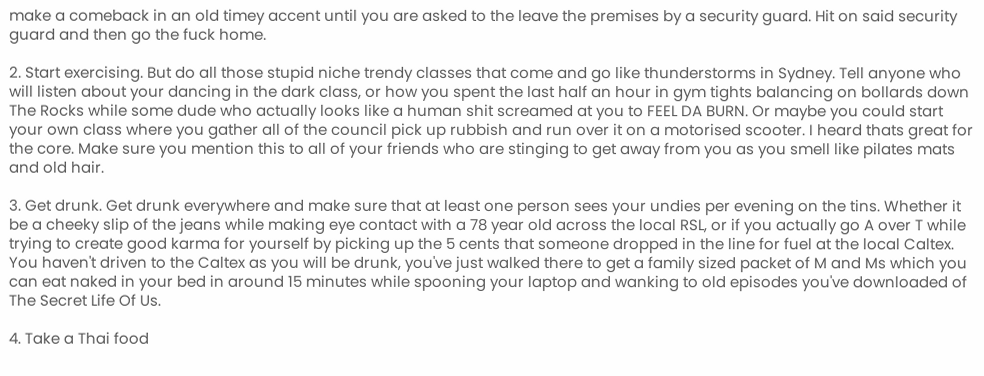make a comeback in an old timey accent until you are asked to the leave the premises by a security guard. Hit on said security guard and then go the fuck home.

2. Start exercising. But do all those stupid niche trendy classes that come and go like thunderstorms in Sydney. Tell anyone who will listen about your dancing in the dark class, or how you spent the last half an hour in gym tights balancing on bollards down The Rocks while some dude who actually looks like a human shit screamed at you to FEEL DA BURN. Or maybe you could start your own class where you gather all of the council pick up rubbish and run over it on a motorised scooter. I heard thats great for the core. Make sure you mention this to all of your friends who are stinging to get away from you as you smell like pilates mats and old hair.

3. Get drunk. Get drunk everywhere and make sure that at least one person sees your undies per evening on the tins. Whether it be a cheeky slip of the jeans while making eye contact with a 78 year old across the local RSL, or if you actually go A over T while trying to create good karma for yourself by picking up the 5 cents that someone dropped in the line for fuel at the local Caltex. You haven't driven to the Caltex as you will be drunk, you've just walked there to get a family sized packet of M and Ms which you can eat naked in your bed in around 15 minutes while spooning your laptop and wanking to old episodes you've downloaded of The Secret Life Of Us.

4. Take a Thai food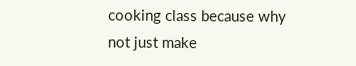cooking class because why not just make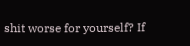shit worse for yourself? If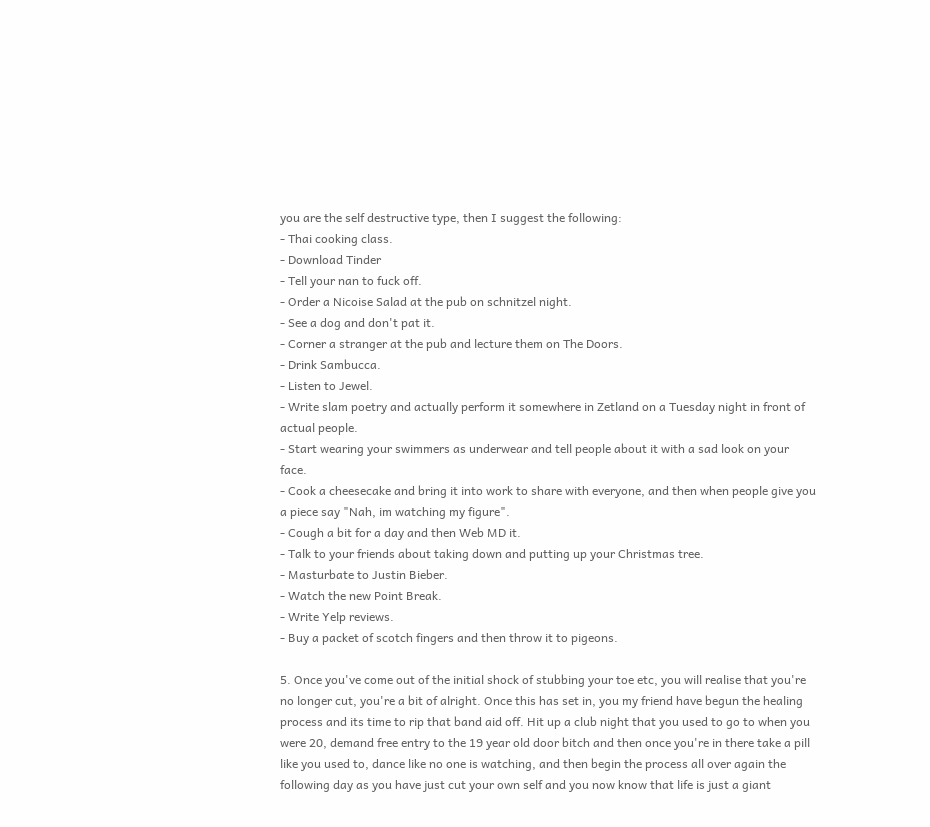you are the self destructive type, then I suggest the following:
- Thai cooking class.
- Download Tinder
- Tell your nan to fuck off.
- Order a Nicoise Salad at the pub on schnitzel night.
- See a dog and don't pat it.
- Corner a stranger at the pub and lecture them on The Doors.
- Drink Sambucca.
- Listen to Jewel.
- Write slam poetry and actually perform it somewhere in Zetland on a Tuesday night in front of actual people.
- Start wearing your swimmers as underwear and tell people about it with a sad look on your face.
- Cook a cheesecake and bring it into work to share with everyone, and then when people give you a piece say "Nah, im watching my figure".
- Cough a bit for a day and then Web MD it.
- Talk to your friends about taking down and putting up your Christmas tree.
- Masturbate to Justin Bieber.
- Watch the new Point Break.
- Write Yelp reviews.
- Buy a packet of scotch fingers and then throw it to pigeons.

5. Once you've come out of the initial shock of stubbing your toe etc, you will realise that you're no longer cut, you're a bit of alright. Once this has set in, you my friend have begun the healing process and its time to rip that band aid off. Hit up a club night that you used to go to when you were 20, demand free entry to the 19 year old door bitch and then once you're in there take a pill like you used to, dance like no one is watching, and then begin the process all over again the following day as you have just cut your own self and you now know that life is just a giant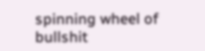spinning wheel of bullshit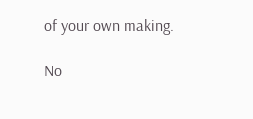of your own making.

No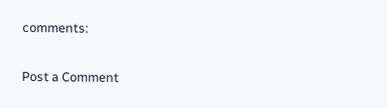comments:

Post a Comment